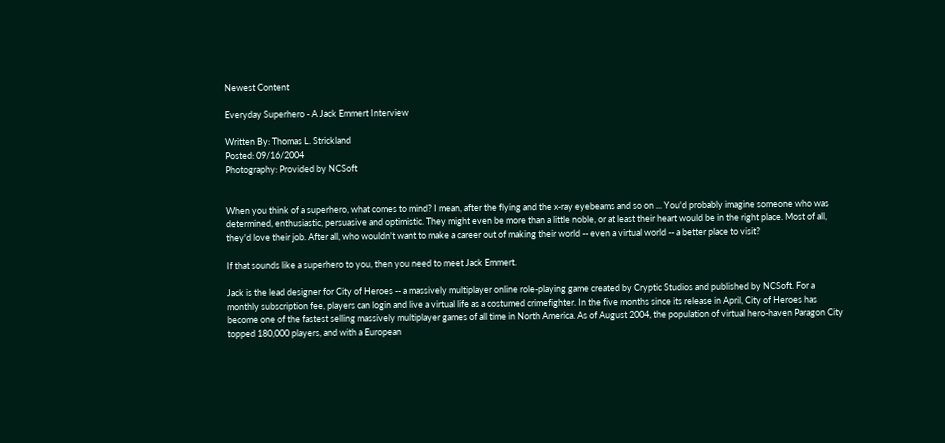Newest Content

Everyday Superhero - A Jack Emmert Interview

Written By: Thomas L. Strickland
Posted: 09/16/2004
Photography: Provided by NCSoft


When you think of a superhero, what comes to mind? I mean, after the flying and the x-ray eyebeams and so on ... You'd probably imagine someone who was determined, enthusiastic, persuasive and optimistic. They might even be more than a little noble, or at least their heart would be in the right place. Most of all, they'd love their job. After all, who wouldn't want to make a career out of making their world -- even a virtual world -- a better place to visit?

If that sounds like a superhero to you, then you need to meet Jack Emmert.

Jack is the lead designer for City of Heroes -- a massively multiplayer online role-playing game created by Cryptic Studios and published by NCSoft. For a monthly subscription fee, players can login and live a virtual life as a costumed crimefighter. In the five months since its release in April, City of Heroes has become one of the fastest selling massively multiplayer games of all time in North America. As of August 2004, the population of virtual hero-haven Paragon City topped 180,000 players, and with a European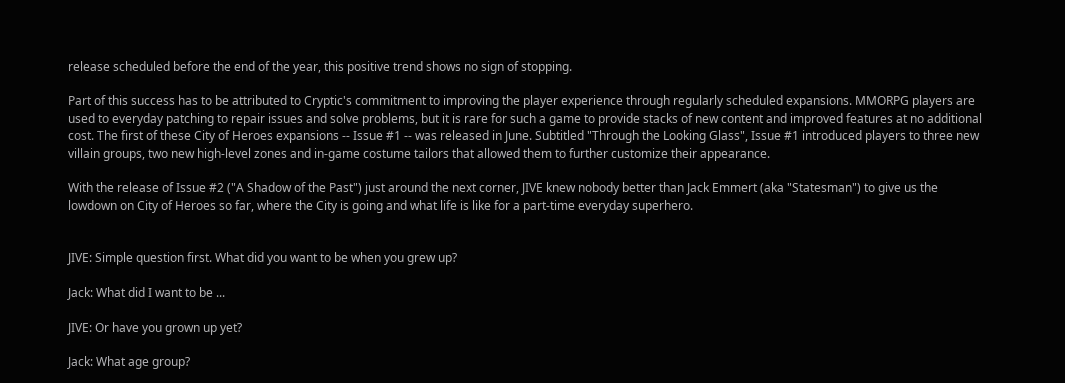release scheduled before the end of the year, this positive trend shows no sign of stopping.

Part of this success has to be attributed to Cryptic's commitment to improving the player experience through regularly scheduled expansions. MMORPG players are used to everyday patching to repair issues and solve problems, but it is rare for such a game to provide stacks of new content and improved features at no additional cost. The first of these City of Heroes expansions -- Issue #1 -- was released in June. Subtitled "Through the Looking Glass", Issue #1 introduced players to three new villain groups, two new high-level zones and in-game costume tailors that allowed them to further customize their appearance.

With the release of Issue #2 ("A Shadow of the Past") just around the next corner, JIVE knew nobody better than Jack Emmert (aka "Statesman") to give us the lowdown on City of Heroes so far, where the City is going and what life is like for a part-time everyday superhero.


JIVE: Simple question first. What did you want to be when you grew up?

Jack: What did I want to be ...

JIVE: Or have you grown up yet?

Jack: What age group?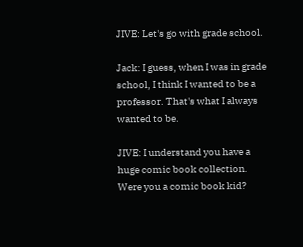JIVE: Let's go with grade school.

Jack: I guess, when I was in grade school, I think I wanted to be a professor. That's what I always wanted to be.

JIVE: I understand you have a huge comic book collection. Were you a comic book kid?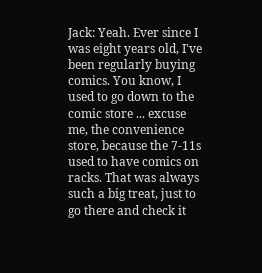Jack: Yeah. Ever since I was eight years old, I've been regularly buying comics. You know, I used to go down to the comic store ... excuse me, the convenience store, because the 7-11s used to have comics on racks. That was always such a big treat, just to go there and check it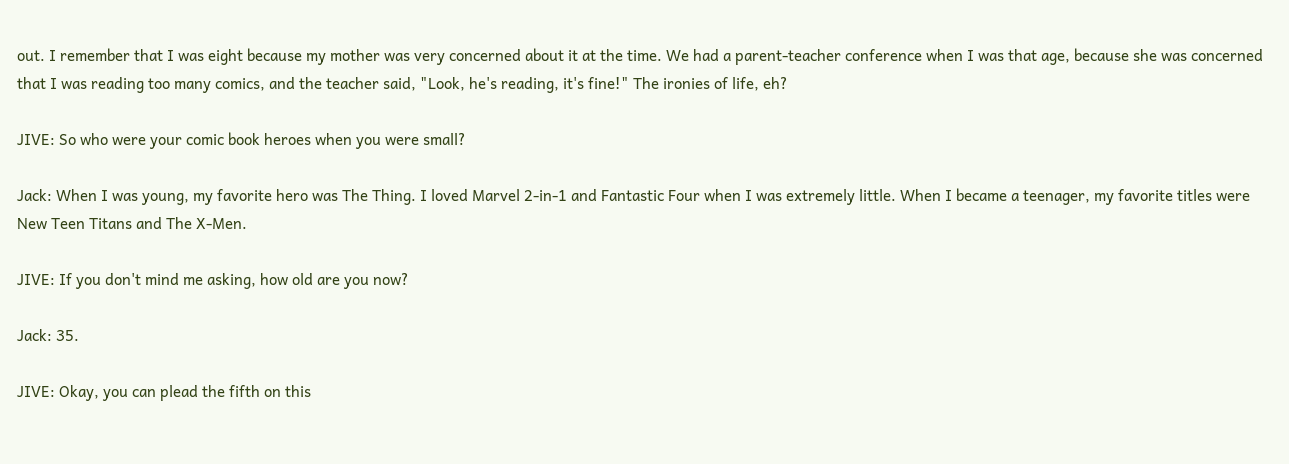out. I remember that I was eight because my mother was very concerned about it at the time. We had a parent-teacher conference when I was that age, because she was concerned that I was reading too many comics, and the teacher said, "Look, he's reading, it's fine!" The ironies of life, eh?

JIVE: So who were your comic book heroes when you were small?

Jack: When I was young, my favorite hero was The Thing. I loved Marvel 2-in-1 and Fantastic Four when I was extremely little. When I became a teenager, my favorite titles were New Teen Titans and The X-Men.

JIVE: If you don't mind me asking, how old are you now?

Jack: 35.

JIVE: Okay, you can plead the fifth on this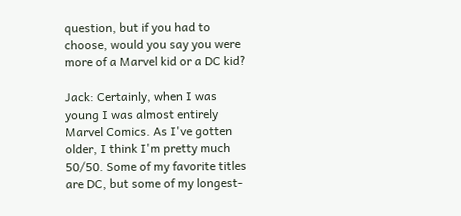question, but if you had to choose, would you say you were more of a Marvel kid or a DC kid?

Jack: Certainly, when I was young I was almost entirely Marvel Comics. As I've gotten older, I think I'm pretty much 50/50. Some of my favorite titles are DC, but some of my longest-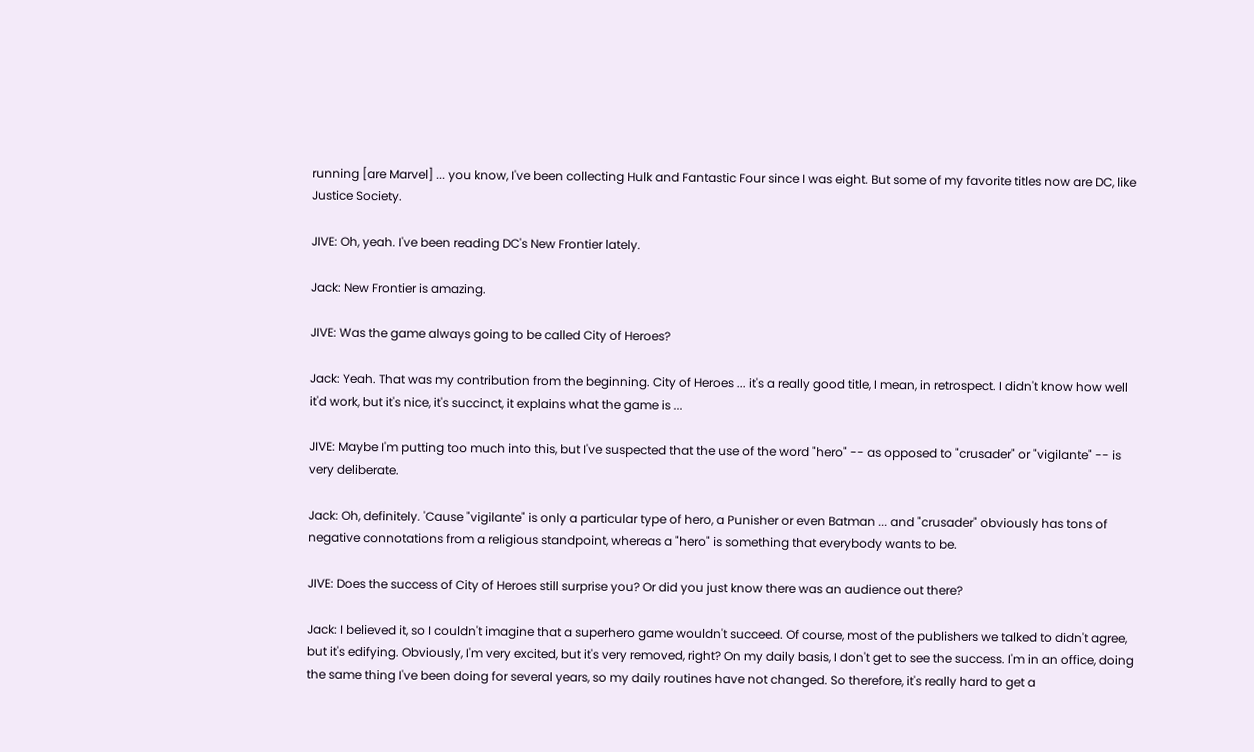running [are Marvel] ... you know, I've been collecting Hulk and Fantastic Four since I was eight. But some of my favorite titles now are DC, like Justice Society.

JIVE: Oh, yeah. I've been reading DC's New Frontier lately.

Jack: New Frontier is amazing.

JIVE: Was the game always going to be called City of Heroes?

Jack: Yeah. That was my contribution from the beginning. City of Heroes ... it's a really good title, I mean, in retrospect. I didn't know how well it'd work, but it's nice, it's succinct, it explains what the game is ...

JIVE: Maybe I'm putting too much into this, but I've suspected that the use of the word "hero" -- as opposed to "crusader" or "vigilante" -- is very deliberate.

Jack: Oh, definitely. 'Cause "vigilante" is only a particular type of hero, a Punisher or even Batman ... and "crusader" obviously has tons of negative connotations from a religious standpoint, whereas a "hero" is something that everybody wants to be.

JIVE: Does the success of City of Heroes still surprise you? Or did you just know there was an audience out there?

Jack: I believed it, so I couldn't imagine that a superhero game wouldn't succeed. Of course, most of the publishers we talked to didn't agree, but it's edifying. Obviously, I'm very excited, but it's very removed, right? On my daily basis, I don't get to see the success. I'm in an office, doing the same thing I've been doing for several years, so my daily routines have not changed. So therefore, it's really hard to get a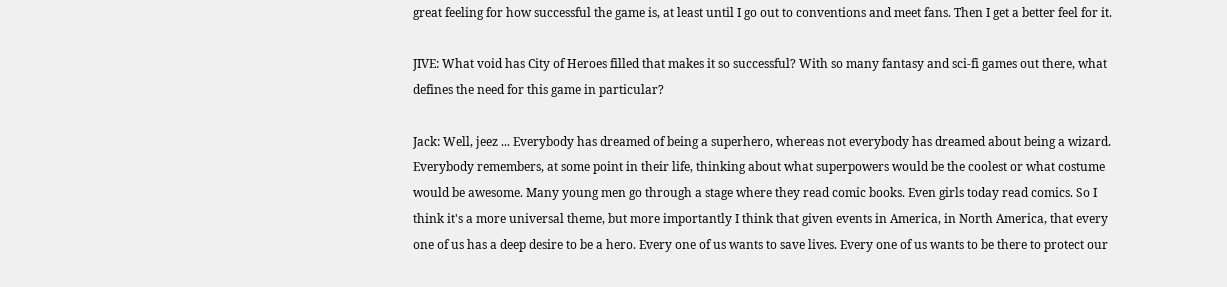great feeling for how successful the game is, at least until I go out to conventions and meet fans. Then I get a better feel for it.

JIVE: What void has City of Heroes filled that makes it so successful? With so many fantasy and sci-fi games out there, what defines the need for this game in particular?

Jack: Well, jeez ... Everybody has dreamed of being a superhero, whereas not everybody has dreamed about being a wizard. Everybody remembers, at some point in their life, thinking about what superpowers would be the coolest or what costume would be awesome. Many young men go through a stage where they read comic books. Even girls today read comics. So I think it's a more universal theme, but more importantly I think that given events in America, in North America, that every one of us has a deep desire to be a hero. Every one of us wants to save lives. Every one of us wants to be there to protect our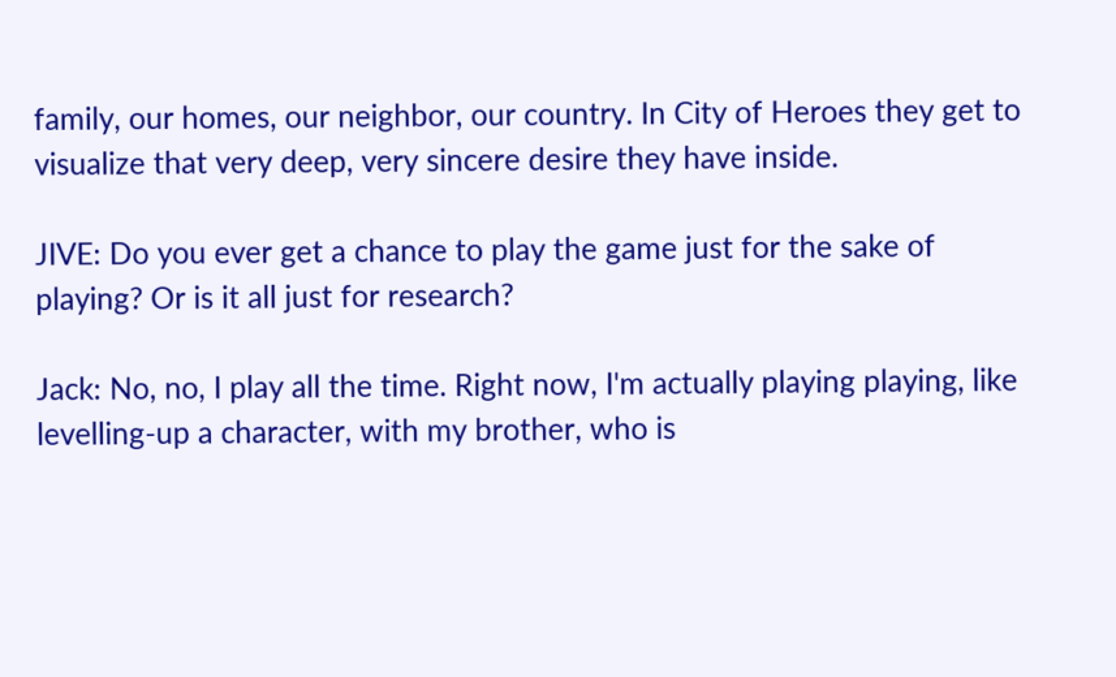family, our homes, our neighbor, our country. In City of Heroes they get to visualize that very deep, very sincere desire they have inside.

JIVE: Do you ever get a chance to play the game just for the sake of playing? Or is it all just for research?

Jack: No, no, I play all the time. Right now, I'm actually playing playing, like levelling-up a character, with my brother, who is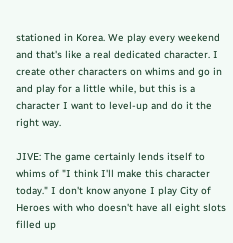stationed in Korea. We play every weekend and that's like a real dedicated character. I create other characters on whims and go in and play for a little while, but this is a character I want to level-up and do it the right way.

JIVE: The game certainly lends itself to whims of "I think I'll make this character today." I don't know anyone I play City of Heroes with who doesn't have all eight slots filled up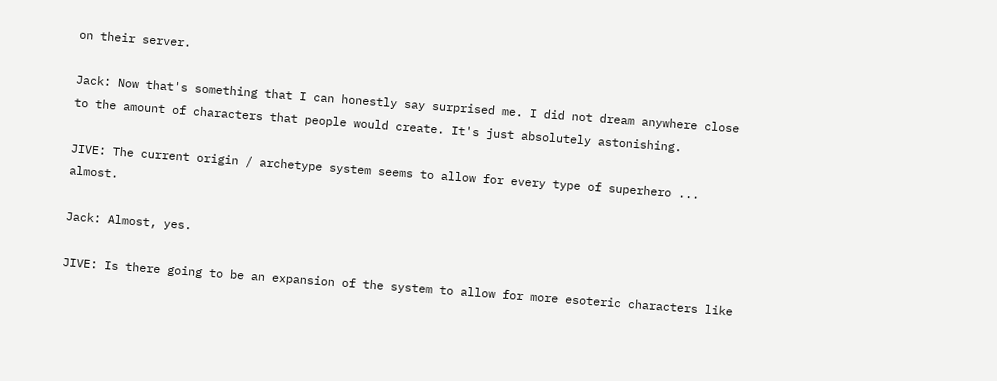on their server.

Jack: Now that's something that I can honestly say surprised me. I did not dream anywhere close to the amount of characters that people would create. It's just absolutely astonishing.

JIVE: The current origin / archetype system seems to allow for every type of superhero ... almost.

Jack: Almost, yes.

JIVE: Is there going to be an expansion of the system to allow for more esoteric characters like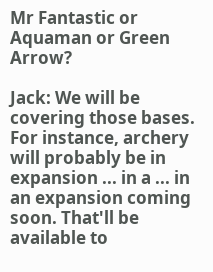Mr Fantastic or Aquaman or Green Arrow?

Jack: We will be covering those bases. For instance, archery will probably be in expansion ... in a ... in an expansion coming soon. That'll be available to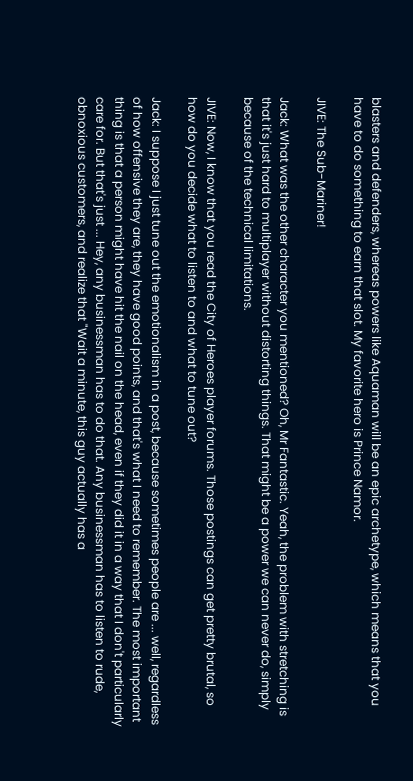blasters and defenders, whereas powers like Aquaman will be an epic archetype, which means that you have to do something to earn that slot. My favorite hero is Prince Namor.

JIVE: The Sub-Mariner!

Jack: What was the other character you mentioned? Oh, Mr Fantastic. Yeah, the problem with stretching is that it's just hard to multiplayer without distorting things. That might be a power we can never do, simply because of the technical limitations.

JIVE: Now, I know that you read the City of Heroes player forums. Those postings can get pretty brutal, so how do you decide what to listen to and what to tune out?

Jack: I suppose I just tune out the emotionalism in a post, because sometimes people are ... well, regardless of how offensive they are, they have good points, and that's what I need to remember. The most important thing is that a person might have hit the nail on the head, even if they did it in a way that I don't particularly care for. But that's just ... Hey, any businessman has to do that. Any businessman has to listen to rude, obnoxious customers, and realize that "Wait a minute, this guy actually has a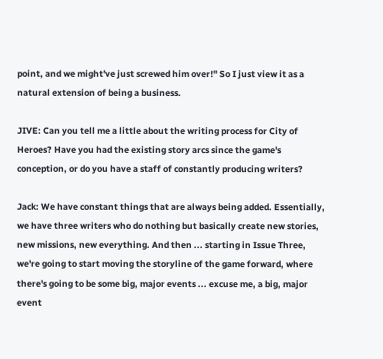point, and we might've just screwed him over!" So I just view it as a natural extension of being a business.

JIVE: Can you tell me a little about the writing process for City of Heroes? Have you had the existing story arcs since the game's conception, or do you have a staff of constantly producing writers?

Jack: We have constant things that are always being added. Essentially, we have three writers who do nothing but basically create new stories, new missions, new everything. And then ... starting in Issue Three, we're going to start moving the storyline of the game forward, where there's going to be some big, major events ... excuse me, a big, major event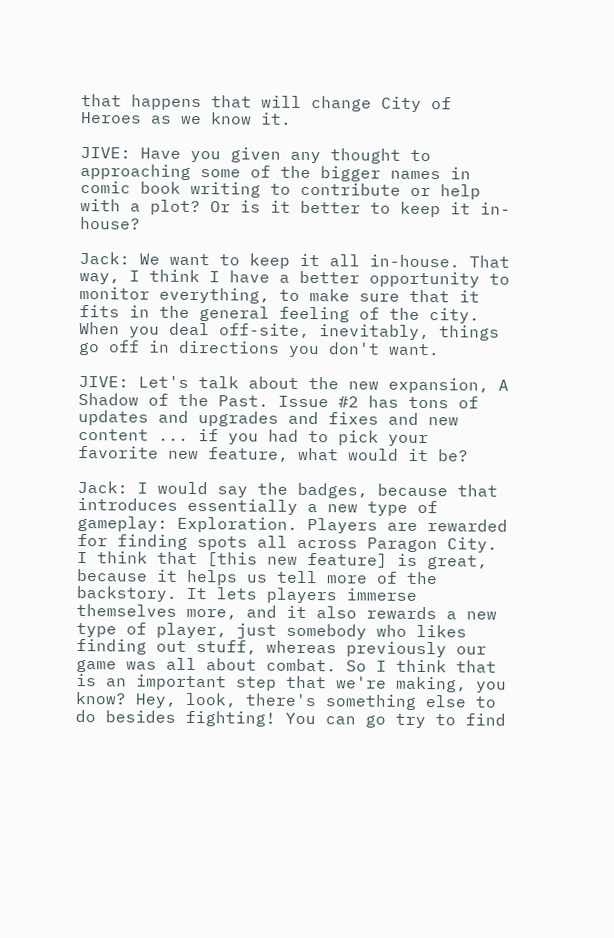that happens that will change City of Heroes as we know it.

JIVE: Have you given any thought to approaching some of the bigger names in comic book writing to contribute or help with a plot? Or is it better to keep it in-house?

Jack: We want to keep it all in-house. That way, I think I have a better opportunity to monitor everything, to make sure that it fits in the general feeling of the city. When you deal off-site, inevitably, things go off in directions you don't want.

JIVE: Let's talk about the new expansion, A Shadow of the Past. Issue #2 has tons of updates and upgrades and fixes and new content ... if you had to pick your favorite new feature, what would it be?

Jack: I would say the badges, because that introduces essentially a new type of gameplay: Exploration. Players are rewarded for finding spots all across Paragon City. I think that [this new feature] is great, because it helps us tell more of the backstory. It lets players immerse themselves more, and it also rewards a new type of player, just somebody who likes finding out stuff, whereas previously our game was all about combat. So I think that is an important step that we're making, you know? Hey, look, there's something else to do besides fighting! You can go try to find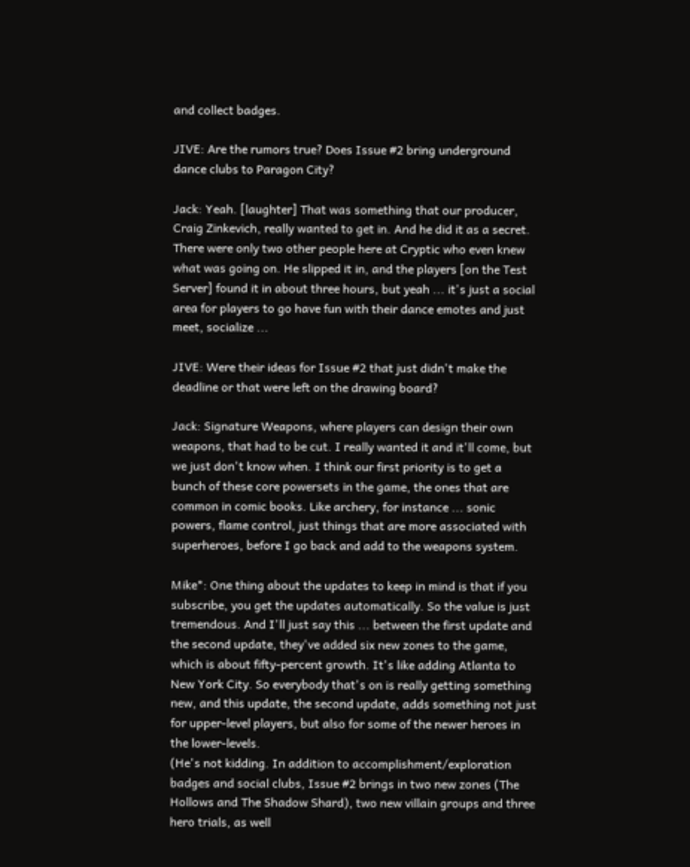and collect badges.

JIVE: Are the rumors true? Does Issue #2 bring underground dance clubs to Paragon City?

Jack: Yeah. [laughter] That was something that our producer, Craig Zinkevich, really wanted to get in. And he did it as a secret. There were only two other people here at Cryptic who even knew what was going on. He slipped it in, and the players [on the Test Server] found it in about three hours, but yeah ... it's just a social area for players to go have fun with their dance emotes and just meet, socialize ...

JIVE: Were their ideas for Issue #2 that just didn't make the deadline or that were left on the drawing board?

Jack: Signature Weapons, where players can design their own weapons, that had to be cut. I really wanted it and it'll come, but we just don't know when. I think our first priority is to get a bunch of these core powersets in the game, the ones that are common in comic books. Like archery, for instance ... sonic powers, flame control, just things that are more associated with superheroes, before I go back and add to the weapons system.

Mike*: One thing about the updates to keep in mind is that if you subscribe, you get the updates automatically. So the value is just tremendous. And I'll just say this ... between the first update and the second update, they've added six new zones to the game, which is about fifty-percent growth. It's like adding Atlanta to New York City. So everybody that's on is really getting something new, and this update, the second update, adds something not just for upper-level players, but also for some of the newer heroes in the lower-levels.
(He's not kidding. In addition to accomplishment/exploration badges and social clubs, Issue #2 brings in two new zones (The Hollows and The Shadow Shard), two new villain groups and three hero trials, as well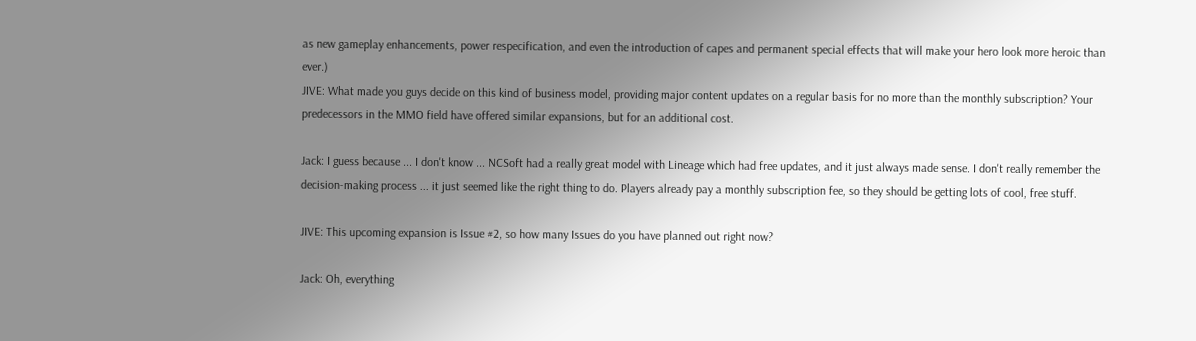as new gameplay enhancements, power respecification, and even the introduction of capes and permanent special effects that will make your hero look more heroic than ever.)
JIVE: What made you guys decide on this kind of business model, providing major content updates on a regular basis for no more than the monthly subscription? Your predecessors in the MMO field have offered similar expansions, but for an additional cost.

Jack: I guess because ... I don't know ... NCSoft had a really great model with Lineage which had free updates, and it just always made sense. I don't really remember the decision-making process ... it just seemed like the right thing to do. Players already pay a monthly subscription fee, so they should be getting lots of cool, free stuff.

JIVE: This upcoming expansion is Issue #2, so how many Issues do you have planned out right now?

Jack: Oh, everything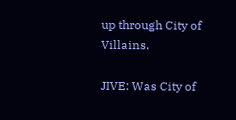up through City of Villains.

JIVE: Was City of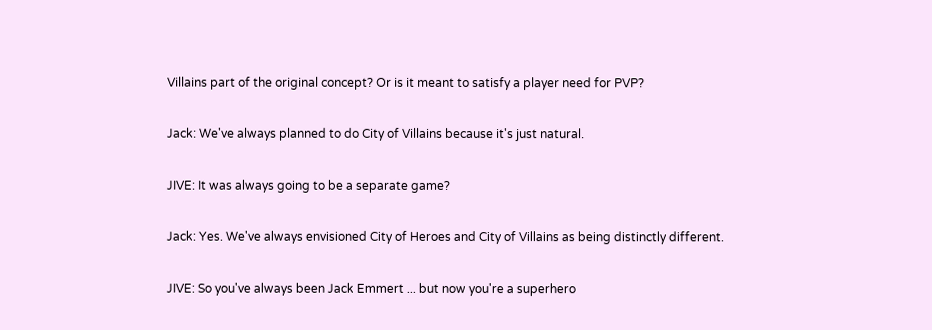Villains part of the original concept? Or is it meant to satisfy a player need for PVP?

Jack: We've always planned to do City of Villains because it's just natural.

JIVE: It was always going to be a separate game?

Jack: Yes. We've always envisioned City of Heroes and City of Villains as being distinctly different.

JIVE: So you've always been Jack Emmert ... but now you're a superhero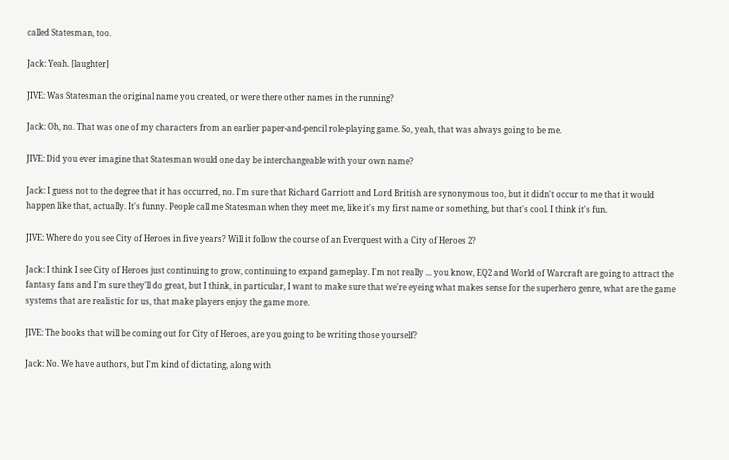called Statesman, too.

Jack: Yeah. [laughter]

JIVE: Was Statesman the original name you created, or were there other names in the running?

Jack: Oh, no. That was one of my characters from an earlier paper-and-pencil role-playing game. So, yeah, that was always going to be me.

JIVE: Did you ever imagine that Statesman would one day be interchangeable with your own name?

Jack: I guess not to the degree that it has occurred, no. I'm sure that Richard Garriott and Lord British are synonymous too, but it didn't occur to me that it would happen like that, actually. It's funny. People call me Statesman when they meet me, like it's my first name or something, but that's cool. I think it's fun.

JIVE: Where do you see City of Heroes in five years? Will it follow the course of an Everquest with a City of Heroes 2?

Jack: I think I see City of Heroes just continuing to grow, continuing to expand gameplay. I'm not really ... you know, EQ2 and World of Warcraft are going to attract the fantasy fans and I'm sure they'll do great, but I think, in particular, I want to make sure that we're eyeing what makes sense for the superhero genre, what are the game systems that are realistic for us, that make players enjoy the game more.

JIVE: The books that will be coming out for City of Heroes, are you going to be writing those yourself?

Jack: No. We have authors, but I'm kind of dictating, along with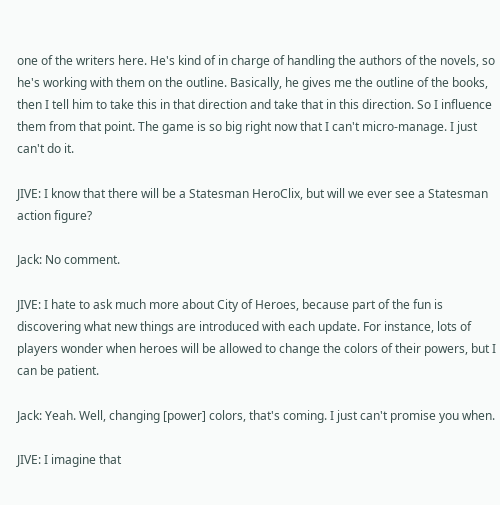one of the writers here. He's kind of in charge of handling the authors of the novels, so he's working with them on the outline. Basically, he gives me the outline of the books, then I tell him to take this in that direction and take that in this direction. So I influence them from that point. The game is so big right now that I can't micro-manage. I just can't do it.

JIVE: I know that there will be a Statesman HeroClix, but will we ever see a Statesman action figure?

Jack: No comment.

JIVE: I hate to ask much more about City of Heroes, because part of the fun is discovering what new things are introduced with each update. For instance, lots of players wonder when heroes will be allowed to change the colors of their powers, but I can be patient.

Jack: Yeah. Well, changing [power] colors, that's coming. I just can't promise you when.

JIVE: I imagine that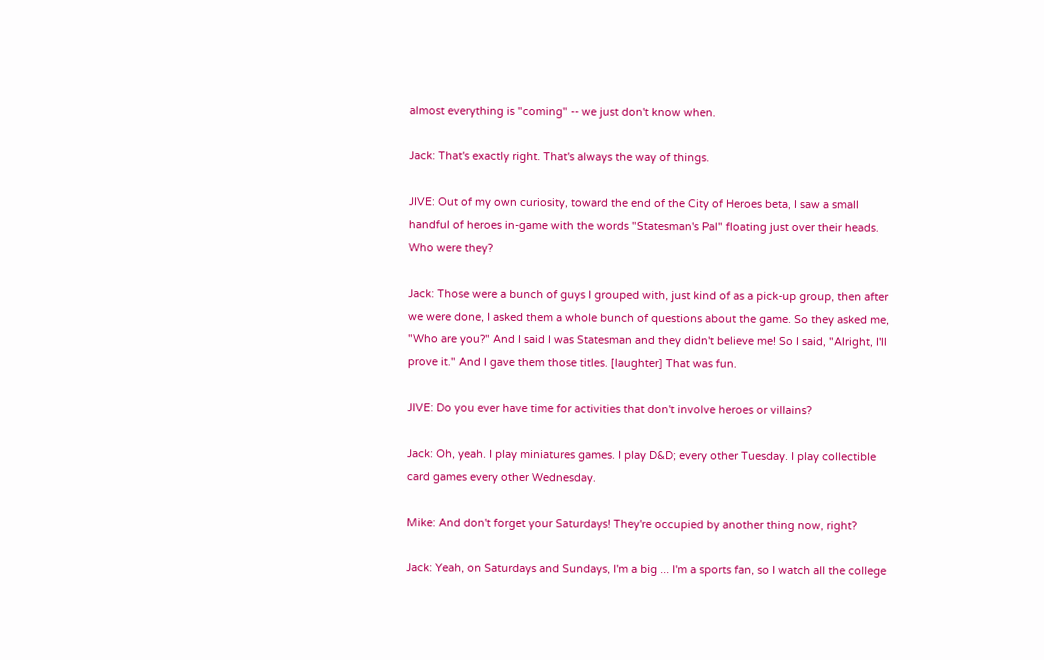almost everything is "coming" -- we just don't know when.

Jack: That's exactly right. That's always the way of things.

JIVE: Out of my own curiosity, toward the end of the City of Heroes beta, I saw a small handful of heroes in-game with the words "Statesman's Pal" floating just over their heads. Who were they?

Jack: Those were a bunch of guys I grouped with, just kind of as a pick-up group, then after we were done, I asked them a whole bunch of questions about the game. So they asked me, "Who are you?" And I said I was Statesman and they didn't believe me! So I said, "Alright, I'll prove it." And I gave them those titles. [laughter] That was fun.

JIVE: Do you ever have time for activities that don't involve heroes or villains?

Jack: Oh, yeah. I play miniatures games. I play D&D; every other Tuesday. I play collectible card games every other Wednesday.

Mike: And don't forget your Saturdays! They're occupied by another thing now, right?

Jack: Yeah, on Saturdays and Sundays, I'm a big ... I'm a sports fan, so I watch all the college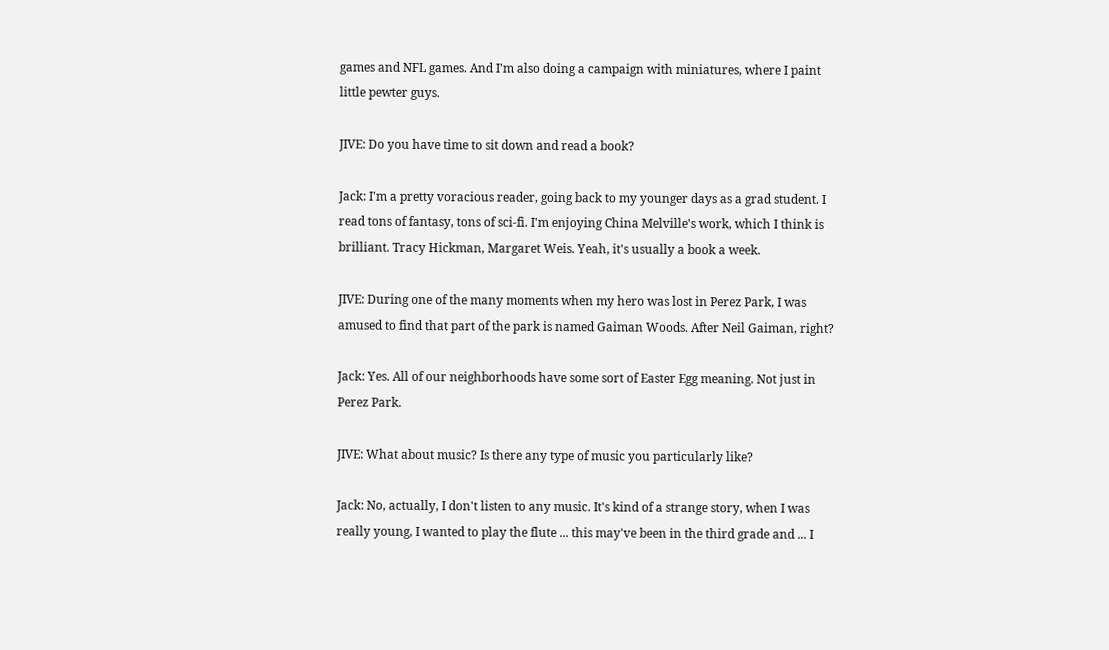games and NFL games. And I'm also doing a campaign with miniatures, where I paint little pewter guys.

JIVE: Do you have time to sit down and read a book?

Jack: I'm a pretty voracious reader, going back to my younger days as a grad student. I read tons of fantasy, tons of sci-fi. I'm enjoying China Melville's work, which I think is brilliant. Tracy Hickman, Margaret Weis. Yeah, it's usually a book a week.

JIVE: During one of the many moments when my hero was lost in Perez Park, I was amused to find that part of the park is named Gaiman Woods. After Neil Gaiman, right?

Jack: Yes. All of our neighborhoods have some sort of Easter Egg meaning. Not just in Perez Park.

JIVE: What about music? Is there any type of music you particularly like?

Jack: No, actually, I don't listen to any music. It's kind of a strange story, when I was really young, I wanted to play the flute ... this may've been in the third grade and ... I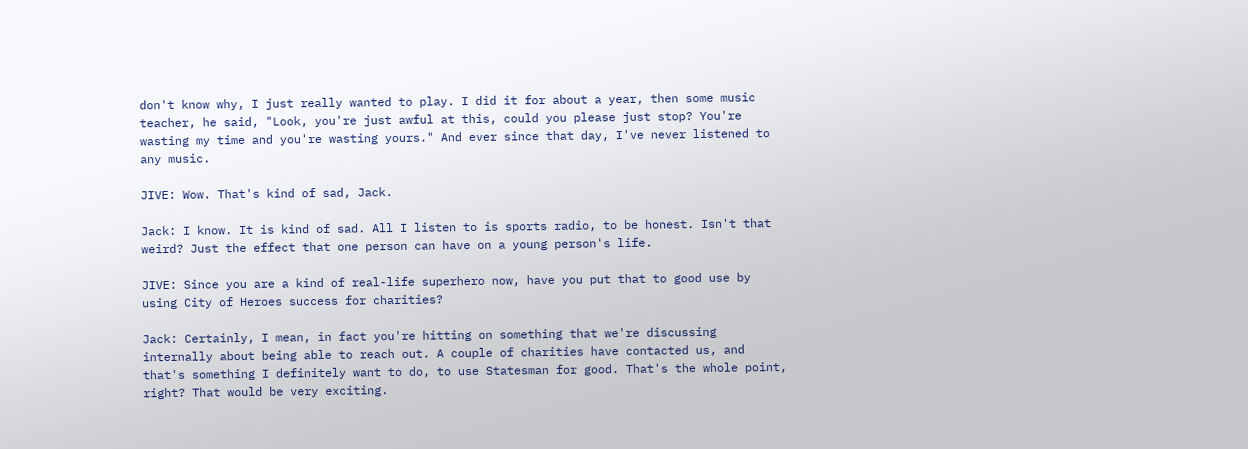don't know why, I just really wanted to play. I did it for about a year, then some music teacher, he said, "Look, you're just awful at this, could you please just stop? You're wasting my time and you're wasting yours." And ever since that day, I've never listened to any music.

JIVE: Wow. That's kind of sad, Jack.

Jack: I know. It is kind of sad. All I listen to is sports radio, to be honest. Isn't that weird? Just the effect that one person can have on a young person's life.

JIVE: Since you are a kind of real-life superhero now, have you put that to good use by using City of Heroes success for charities?

Jack: Certainly, I mean, in fact you're hitting on something that we're discussing internally about being able to reach out. A couple of charities have contacted us, and that's something I definitely want to do, to use Statesman for good. That's the whole point, right? That would be very exciting.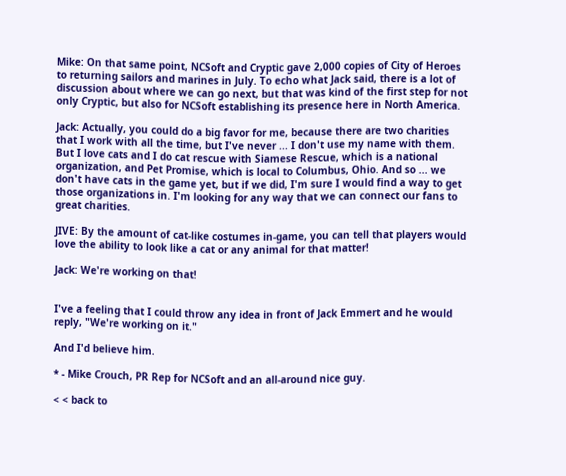Mike: On that same point, NCSoft and Cryptic gave 2,000 copies of City of Heroes to returning sailors and marines in July. To echo what Jack said, there is a lot of discussion about where we can go next, but that was kind of the first step for not only Cryptic, but also for NCSoft establishing its presence here in North America.

Jack: Actually, you could do a big favor for me, because there are two charities that I work with all the time, but I've never ... I don't use my name with them. But I love cats and I do cat rescue with Siamese Rescue, which is a national organization, and Pet Promise, which is local to Columbus, Ohio. And so ... we don't have cats in the game yet, but if we did, I'm sure I would find a way to get those organizations in. I'm looking for any way that we can connect our fans to great charities.

JIVE: By the amount of cat-like costumes in-game, you can tell that players would love the ability to look like a cat or any animal for that matter!

Jack: We're working on that!


I've a feeling that I could throw any idea in front of Jack Emmert and he would reply, "We're working on it."

And I'd believe him.

* - Mike Crouch, PR Rep for NCSoft and an all-around nice guy.

< < back to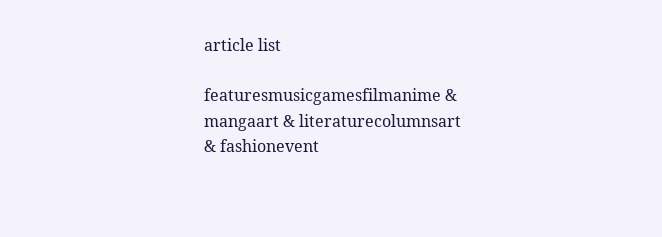article list

featuresmusicgamesfilmanime & mangaart & literaturecolumnsart & fashionevent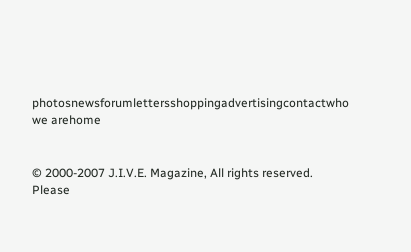photosnewsforumlettersshoppingadvertisingcontactwho we arehome


© 2000-2007 J.I.V.E. Magazine, All rights reserved.
Please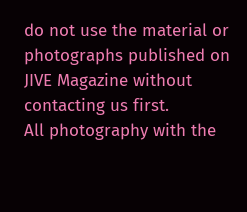do not use the material or photographs published on JIVE Magazine without contacting us first.
All photography with the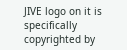JIVE logo on it is specifically copyrighted by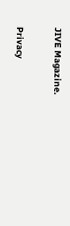JIVE Magazine.

Privacy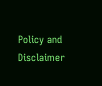Policy and Disclaimer